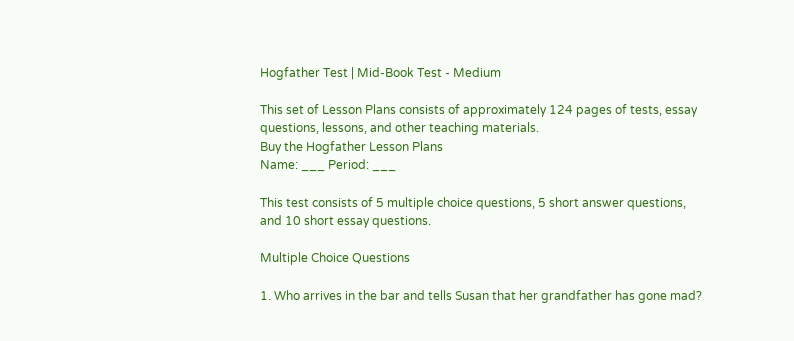Hogfather Test | Mid-Book Test - Medium

This set of Lesson Plans consists of approximately 124 pages of tests, essay questions, lessons, and other teaching materials.
Buy the Hogfather Lesson Plans
Name: ___ Period: ___

This test consists of 5 multiple choice questions, 5 short answer questions, and 10 short essay questions.

Multiple Choice Questions

1. Who arrives in the bar and tells Susan that her grandfather has gone mad?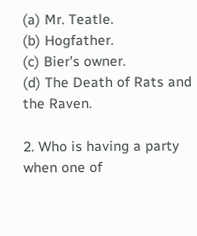(a) Mr. Teatle.
(b) Hogfather.
(c) Bier's owner.
(d) The Death of Rats and the Raven.

2. Who is having a party when one of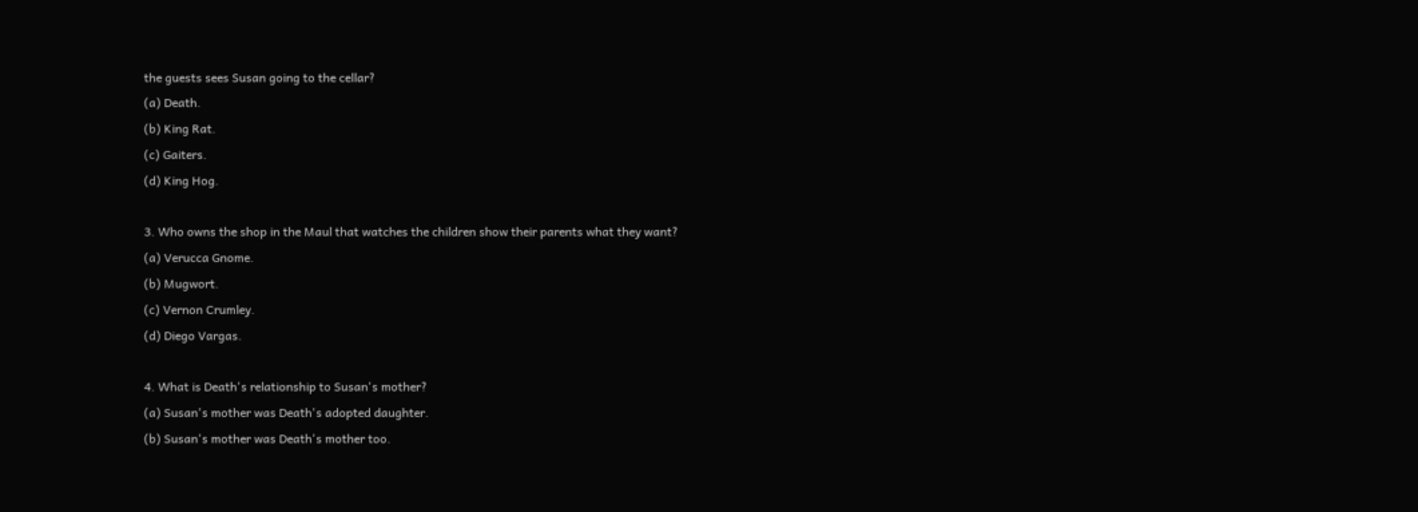the guests sees Susan going to the cellar?
(a) Death.
(b) King Rat.
(c) Gaiters.
(d) King Hog.

3. Who owns the shop in the Maul that watches the children show their parents what they want?
(a) Verucca Gnome.
(b) Mugwort.
(c) Vernon Crumley.
(d) Diego Vargas.

4. What is Death's relationship to Susan's mother?
(a) Susan's mother was Death's adopted daughter.
(b) Susan's mother was Death's mother too.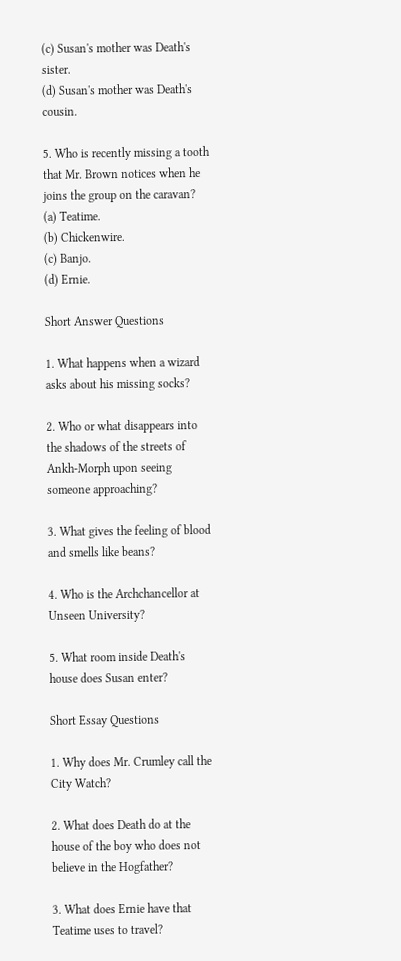(c) Susan's mother was Death's sister.
(d) Susan's mother was Death's cousin.

5. Who is recently missing a tooth that Mr. Brown notices when he joins the group on the caravan?
(a) Teatime.
(b) Chickenwire.
(c) Banjo.
(d) Ernie.

Short Answer Questions

1. What happens when a wizard asks about his missing socks?

2. Who or what disappears into the shadows of the streets of Ankh-Morph upon seeing someone approaching?

3. What gives the feeling of blood and smells like beans?

4. Who is the Archchancellor at Unseen University?

5. What room inside Death's house does Susan enter?

Short Essay Questions

1. Why does Mr. Crumley call the City Watch?

2. What does Death do at the house of the boy who does not believe in the Hogfather?

3. What does Ernie have that Teatime uses to travel?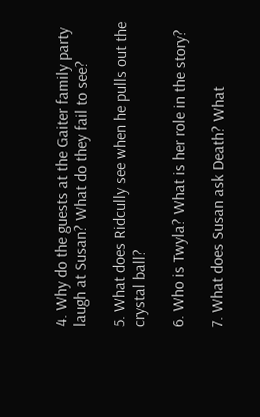4. Why do the guests at the Gaiter family party laugh at Susan? What do they fail to see?

5. What does Ridcully see when he pulls out the crystal ball?

6. Who is Twyla? What is her role in the story?

7. What does Susan ask Death? What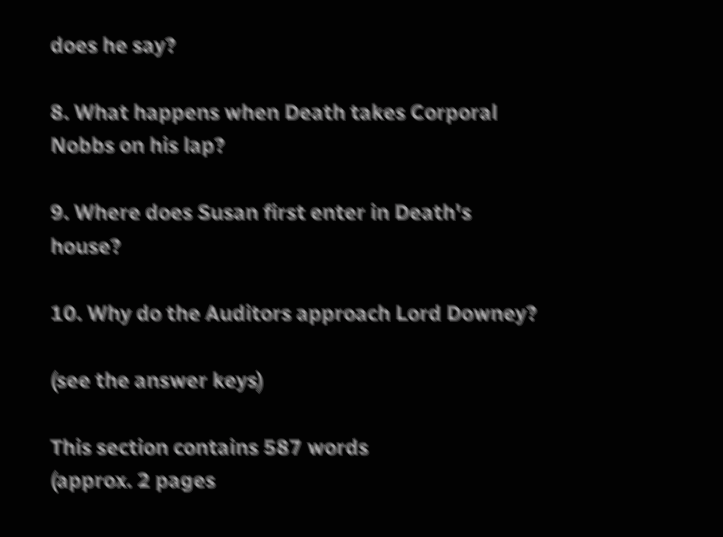does he say?

8. What happens when Death takes Corporal Nobbs on his lap?

9. Where does Susan first enter in Death's house?

10. Why do the Auditors approach Lord Downey?

(see the answer keys)

This section contains 587 words
(approx. 2 pages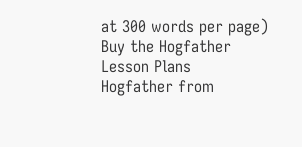at 300 words per page)
Buy the Hogfather Lesson Plans
Hogfather from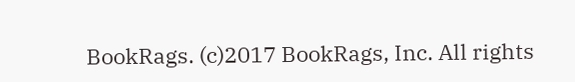BookRags. (c)2017 BookRags, Inc. All rights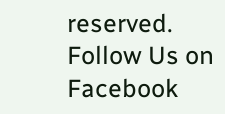reserved.
Follow Us on Facebook